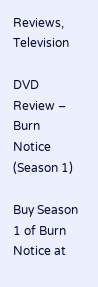Reviews, Television

DVD Review – Burn Notice (Season 1)

Buy Season 1 of Burn Notice at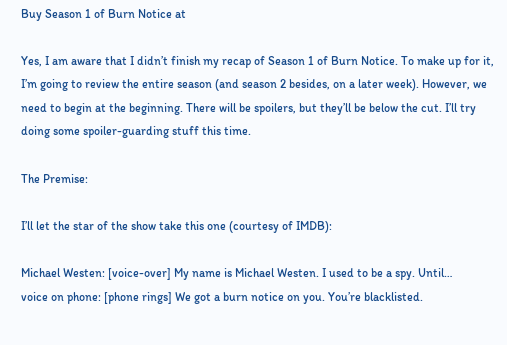Buy Season 1 of Burn Notice at

Yes, I am aware that I didn’t finish my recap of Season 1 of Burn Notice. To make up for it, I’m going to review the entire season (and season 2 besides, on a later week). However, we need to begin at the beginning. There will be spoilers, but they’ll be below the cut. I’ll try doing some spoiler-guarding stuff this time.

The Premise:

I’ll let the star of the show take this one (courtesy of IMDB):

Michael Westen: [voice-over] My name is Michael Westen. I used to be a spy. Until…
voice on phone: [phone rings] We got a burn notice on you. You’re blacklisted.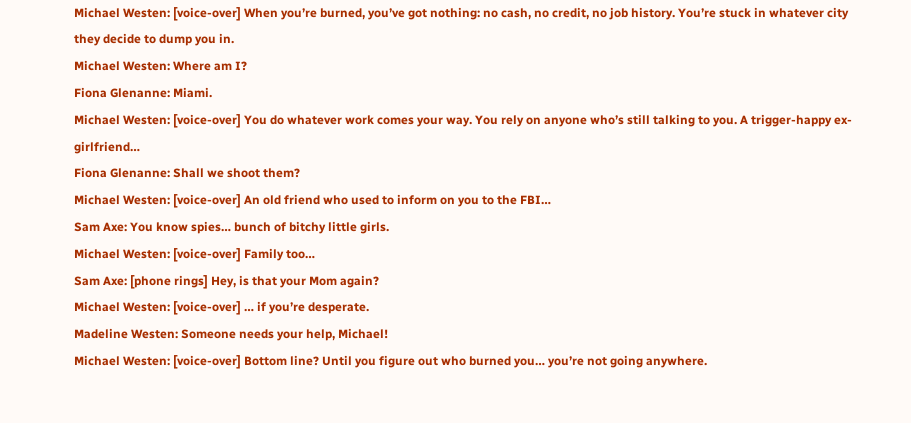Michael Westen: [voice-over] When you’re burned, you’ve got nothing: no cash, no credit, no job history. You’re stuck in whatever city they decide to dump you in.
Michael Westen: Where am I?
Fiona Glenanne: Miami.
Michael Westen: [voice-over] You do whatever work comes your way. You rely on anyone who’s still talking to you. A trigger-happy ex-girlfriend…
Fiona Glenanne: Shall we shoot them?
Michael Westen: [voice-over] An old friend who used to inform on you to the FBI…
Sam Axe: You know spies… bunch of bitchy little girls.
Michael Westen: [voice-over] Family too…
Sam Axe: [phone rings] Hey, is that your Mom again?
Michael Westen: [voice-over] … if you’re desperate.
Madeline Westen: Someone needs your help, Michael!
Michael Westen: [voice-over] Bottom line? Until you figure out who burned you… you’re not going anywhere.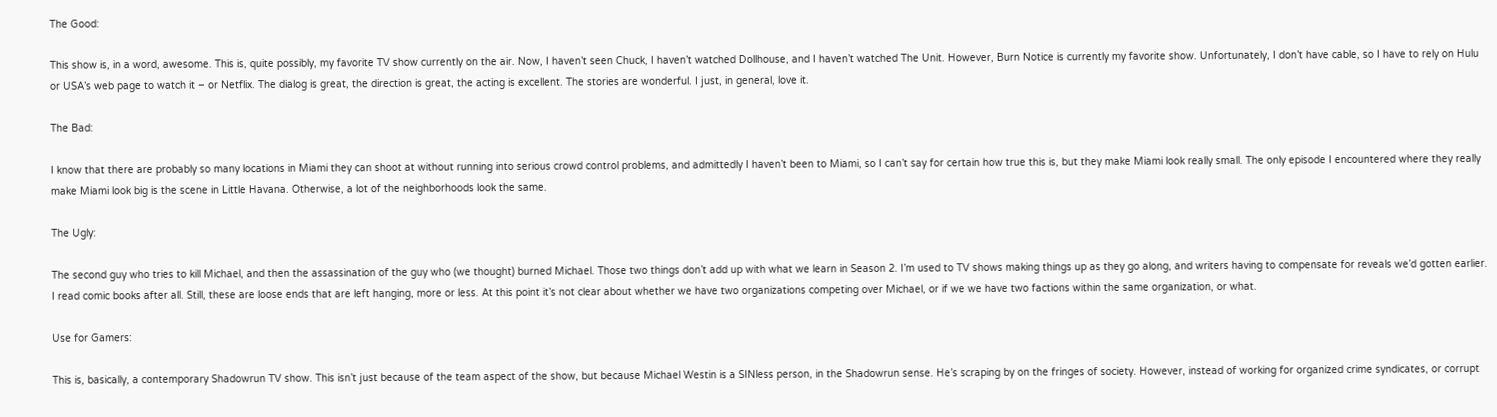The Good:

This show is, in a word, awesome. This is, quite possibly, my favorite TV show currently on the air. Now, I haven’t seen Chuck, I haven’t watched Dollhouse, and I haven’t watched The Unit. However, Burn Notice is currently my favorite show. Unfortunately, I don’t have cable, so I have to rely on Hulu or USA’s web page to watch it – or Netflix. The dialog is great, the direction is great, the acting is excellent. The stories are wonderful. I just, in general, love it.

The Bad:

I know that there are probably so many locations in Miami they can shoot at without running into serious crowd control problems, and admittedly I haven’t been to Miami, so I can’t say for certain how true this is, but they make Miami look really small. The only episode I encountered where they really make Miami look big is the scene in Little Havana. Otherwise, a lot of the neighborhoods look the same.

The Ugly:

The second guy who tries to kill Michael, and then the assassination of the guy who (we thought) burned Michael. Those two things don’t add up with what we learn in Season 2. I’m used to TV shows making things up as they go along, and writers having to compensate for reveals we’d gotten earlier. I read comic books after all. Still, these are loose ends that are left hanging, more or less. At this point it’s not clear about whether we have two organizations competing over Michael, or if we we have two factions within the same organization, or what.

Use for Gamers:

This is, basically, a contemporary Shadowrun TV show. This isn’t just because of the team aspect of the show, but because Michael Westin is a SINless person, in the Shadowrun sense. He’s scraping by on the fringes of society. However, instead of working for organized crime syndicates, or corrupt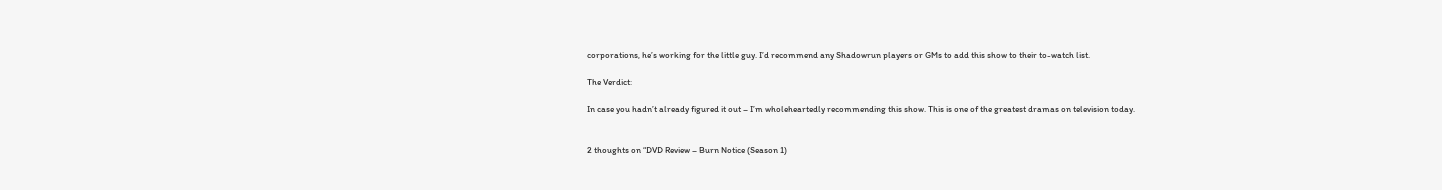corporations, he’s working for the little guy. I’d recommend any Shadowrun players or GMs to add this show to their to-watch list.

The Verdict:

In case you hadn’t already figured it out – I’m wholeheartedly recommending this show. This is one of the greatest dramas on television today.


2 thoughts on “DVD Review – Burn Notice (Season 1)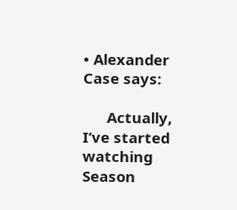• Alexander Case says:

      Actually, I’ve started watching Season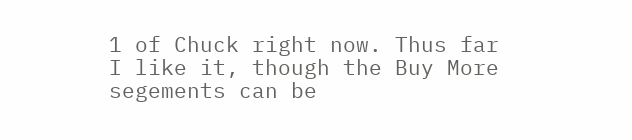1 of Chuck right now. Thus far I like it, though the Buy More segements can be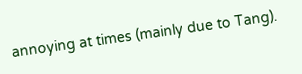annoying at times (mainly due to Tang).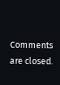Comments are closed.